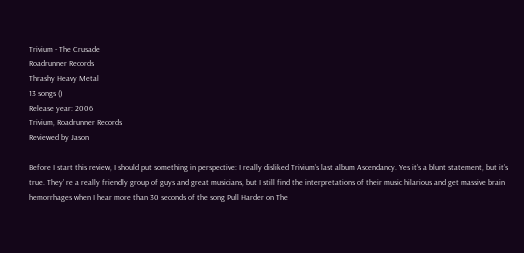Trivium - The Crusade
Roadrunner Records
Thrashy Heavy Metal
13 songs ()
Release year: 2006
Trivium, Roadrunner Records
Reviewed by Jason

Before I start this review, I should put something in perspective: I really disliked Trivium’s last album Ascendancy. Yes it’s a blunt statement, but it’s true. They’ re a really friendly group of guys and great musicians, but I still find the interpretations of their music hilarious and get massive brain hemorrhages when I hear more than 30 seconds of the song Pull Harder on The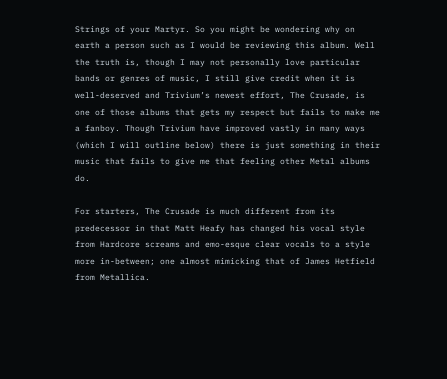Strings of your Martyr. So you might be wondering why on earth a person such as I would be reviewing this album. Well the truth is, though I may not personally love particular bands or genres of music, I still give credit when it is well-deserved and Trivium’s newest effort, The Crusade, is one of those albums that gets my respect but fails to make me a fanboy. Though Trivium have improved vastly in many ways (which I will outline below) there is just something in their music that fails to give me that feeling other Metal albums do.

For starters, The Crusade is much different from its predecessor in that Matt Heafy has changed his vocal style from Hardcore screams and emo-esque clear vocals to a style more in-between; one almost mimicking that of James Hetfield from Metallica.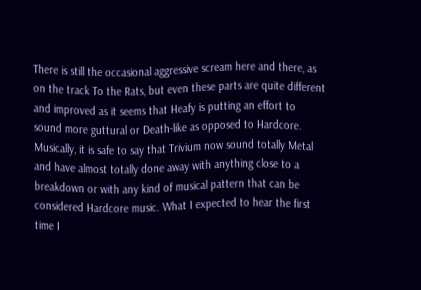There is still the occasional aggressive scream here and there, as on the track To the Rats, but even these parts are quite different and improved as it seems that Heafy is putting an effort to sound more guttural or Death-like as opposed to Hardcore. Musically, it is safe to say that Trivium now sound totally Metal and have almost totally done away with anything close to a breakdown or with any kind of musical pattern that can be considered Hardcore music. What I expected to hear the first time I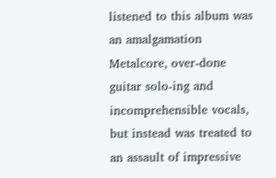listened to this album was an amalgamation Metalcore, over-done guitar solo-ing and incomprehensible vocals, but instead was treated to an assault of impressive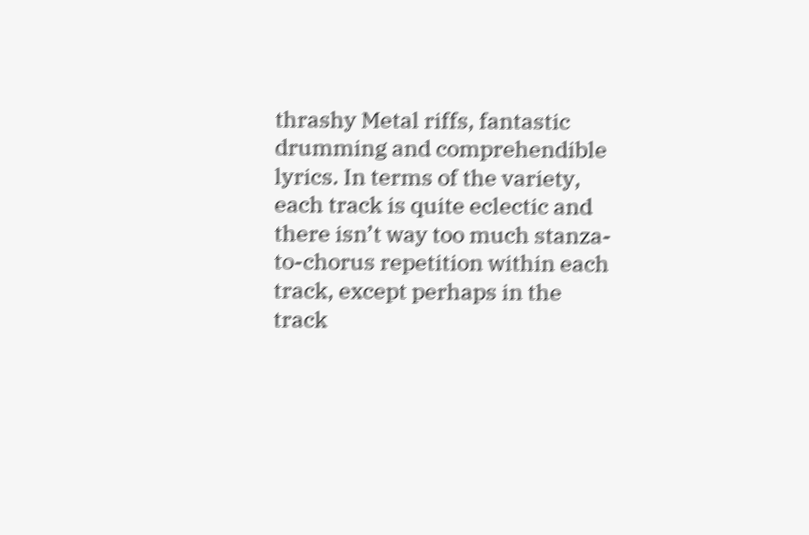thrashy Metal riffs, fantastic drumming and comprehendible lyrics. In terms of the variety, each track is quite eclectic and there isn’t way too much stanza-to-chorus repetition within each track, except perhaps in the track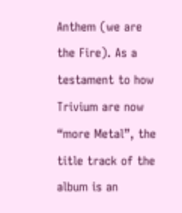Anthem (we are the Fire). As a testament to how Trivium are now “more Metal”, the title track of the album is an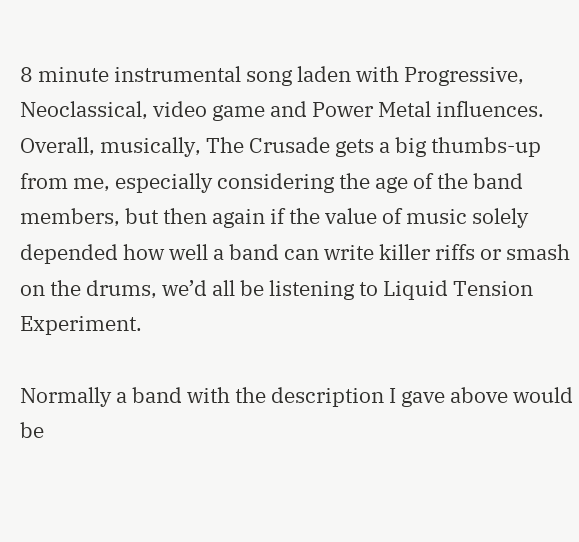8 minute instrumental song laden with Progressive, Neoclassical, video game and Power Metal influences. Overall, musically, The Crusade gets a big thumbs-up from me, especially considering the age of the band members, but then again if the value of music solely depended how well a band can write killer riffs or smash on the drums, we’d all be listening to Liquid Tension Experiment.

Normally a band with the description I gave above would be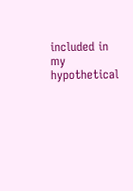included in my hypothetical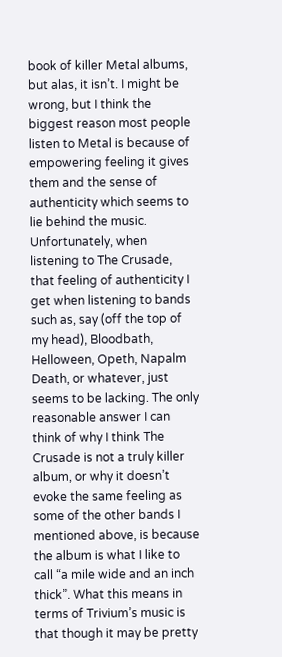book of killer Metal albums, but alas, it isn’t. I might be wrong, but I think the biggest reason most people listen to Metal is because of empowering feeling it gives them and the sense of authenticity which seems to lie behind the music. Unfortunately, when listening to The Crusade, that feeling of authenticity I get when listening to bands such as, say (off the top of my head), Bloodbath, Helloween, Opeth, Napalm Death, or whatever, just seems to be lacking. The only reasonable answer I can think of why I think The Crusade is not a truly killer album, or why it doesn’t evoke the same feeling as some of the other bands I mentioned above, is because the album is what I like to call “a mile wide and an inch thick”. What this means in terms of Trivium’s music is that though it may be pretty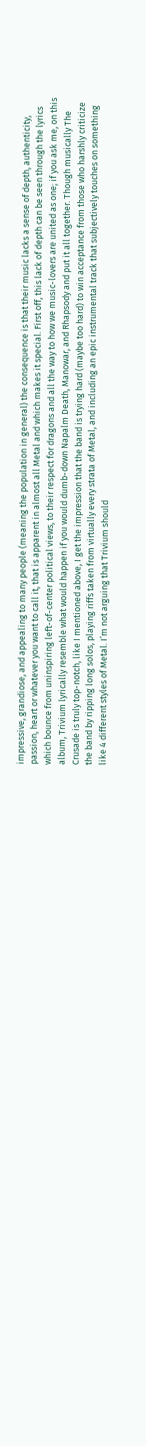impressive, grandiose, and appealing to many people (meaning the population in general) the consequence is that their music lacks a sense of depth, authenticity, passion, heart or whatever you want to call it, that is apparent in almost all Metal and which makes it special. First off, this lack of depth can be seen through the lyrics which bounce from uninspiring left-of-center political views, to their respect for dragons and all the way to how we music-lovers are united as one; if you ask me, on this album, Trivium lyrically resemble what would happen if you would dumb-down Napalm Death, Manowar, and Rhapsody and put it all together. Though musically The Crusade is truly top-notch, like I mentioned above, I get the impression that the band is trying hard (maybe too hard) to win acceptance from those who harshly criticize the band by ripping long solos, playing riffs taken from virtually every strata of Metal, and including an epic instrumental track that subjectively touches on something like 4 different styles of Metal. I’m not arguing that Trivium should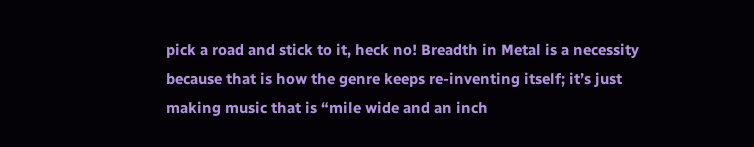pick a road and stick to it, heck no! Breadth in Metal is a necessity because that is how the genre keeps re-inventing itself; it’s just making music that is “mile wide and an inch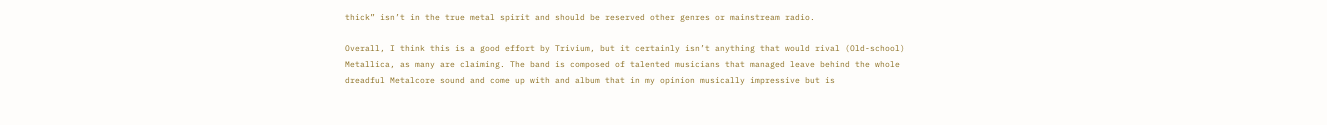thick” isn’t in the true metal spirit and should be reserved other genres or mainstream radio.

Overall, I think this is a good effort by Trivium, but it certainly isn’t anything that would rival (Old-school) Metallica, as many are claiming. The band is composed of talented musicians that managed leave behind the whole dreadful Metalcore sound and come up with and album that in my opinion musically impressive but is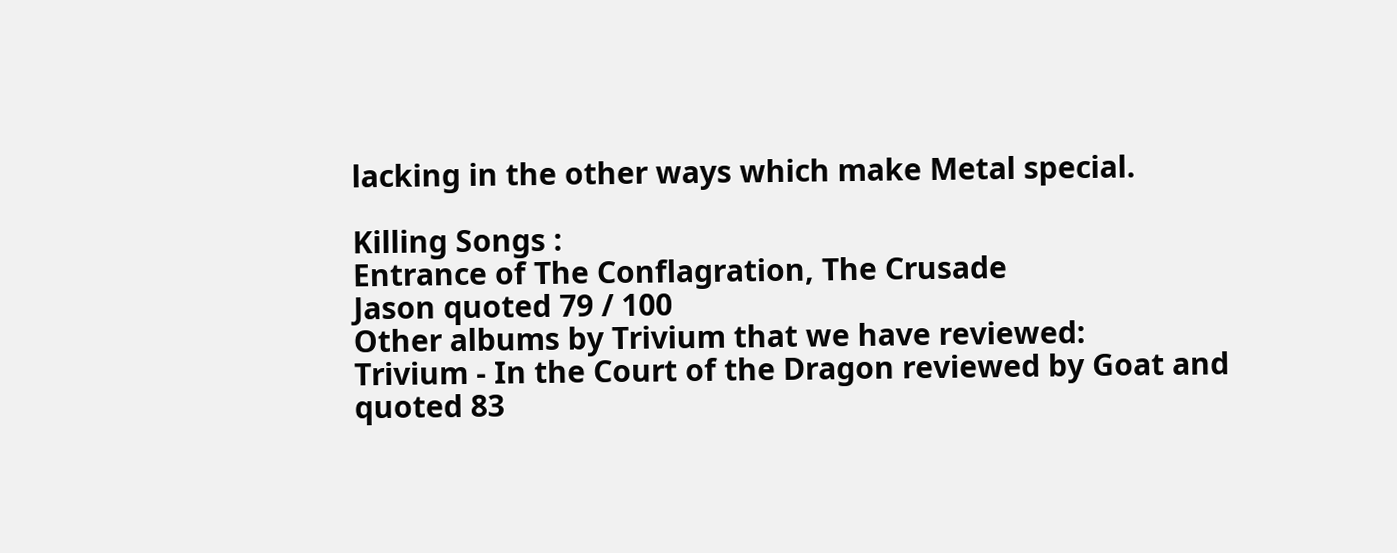lacking in the other ways which make Metal special.

Killing Songs :
Entrance of The Conflagration, The Crusade
Jason quoted 79 / 100
Other albums by Trivium that we have reviewed:
Trivium - In the Court of the Dragon reviewed by Goat and quoted 83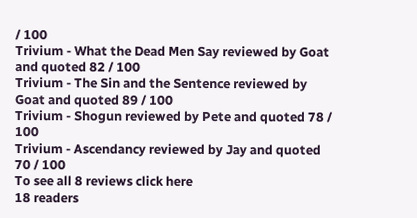/ 100
Trivium - What the Dead Men Say reviewed by Goat and quoted 82 / 100
Trivium - The Sin and the Sentence reviewed by Goat and quoted 89 / 100
Trivium - Shogun reviewed by Pete and quoted 78 / 100
Trivium - Ascendancy reviewed by Jay and quoted 70 / 100
To see all 8 reviews click here
18 readers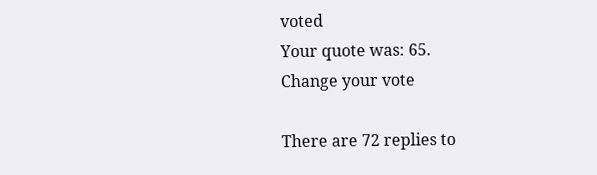voted
Your quote was: 65.
Change your vote

There are 72 replies to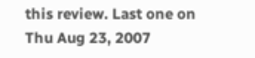this review. Last one on Thu Aug 23, 2007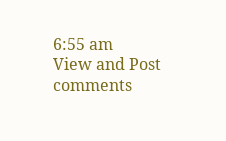6:55 am
View and Post comments